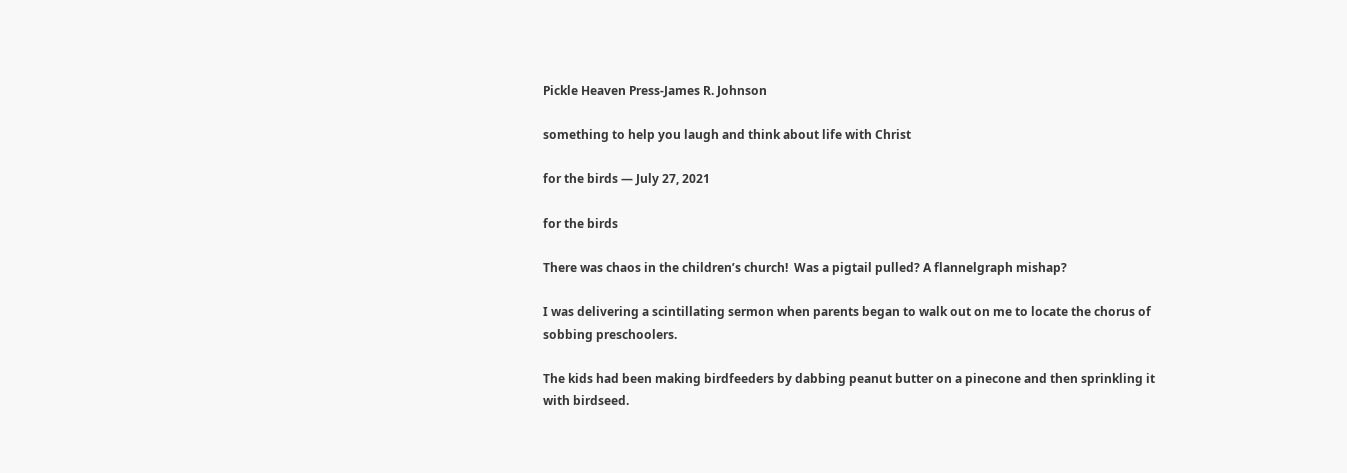Pickle Heaven Press-James R. Johnson

something to help you laugh and think about life with Christ

for the birds — July 27, 2021

for the birds

There was chaos in the children’s church!  Was a pigtail pulled? A flannelgraph mishap?

I was delivering a scintillating sermon when parents began to walk out on me to locate the chorus of sobbing preschoolers.

The kids had been making birdfeeders by dabbing peanut butter on a pinecone and then sprinkling it with birdseed.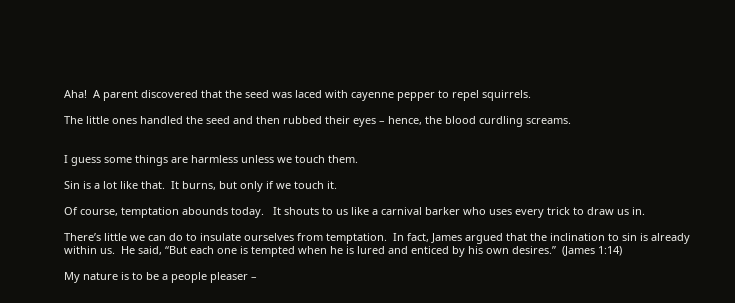Aha!  A parent discovered that the seed was laced with cayenne pepper to repel squirrels.

The little ones handled the seed and then rubbed their eyes – hence, the blood curdling screams.


I guess some things are harmless unless we touch them.

Sin is a lot like that.  It burns, but only if we touch it.

Of course, temptation abounds today.   It shouts to us like a carnival barker who uses every trick to draw us in.

There’s little we can do to insulate ourselves from temptation.  In fact, James argued that the inclination to sin is already within us.  He said, “But each one is tempted when he is lured and enticed by his own desires.”  (James 1:14)

My nature is to be a people pleaser –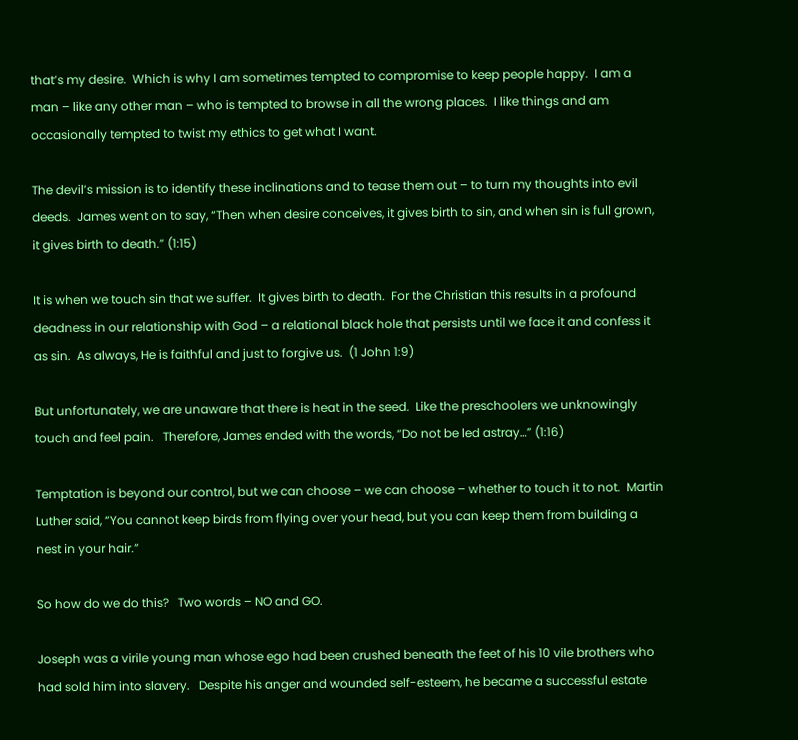that’s my desire.  Which is why I am sometimes tempted to compromise to keep people happy.  I am a man – like any other man – who is tempted to browse in all the wrong places.  I like things and am occasionally tempted to twist my ethics to get what I want.

The devil’s mission is to identify these inclinations and to tease them out – to turn my thoughts into evil deeds.  James went on to say, “Then when desire conceives, it gives birth to sin, and when sin is full grown, it gives birth to death.” (1:15)

It is when we touch sin that we suffer.  It gives birth to death.  For the Christian this results in a profound deadness in our relationship with God – a relational black hole that persists until we face it and confess it as sin.  As always, He is faithful and just to forgive us.  (1 John 1:9)

But unfortunately, we are unaware that there is heat in the seed.  Like the preschoolers we unknowingly touch and feel pain.   Therefore, James ended with the words, “Do not be led astray…” (1:16)

Temptation is beyond our control, but we can choose – we can choose – whether to touch it to not.  Martin Luther said, “You cannot keep birds from flying over your head, but you can keep them from building a nest in your hair.”

So how do we do this?   Two words – NO and GO.

Joseph was a virile young man whose ego had been crushed beneath the feet of his 10 vile brothers who had sold him into slavery.   Despite his anger and wounded self-esteem, he became a successful estate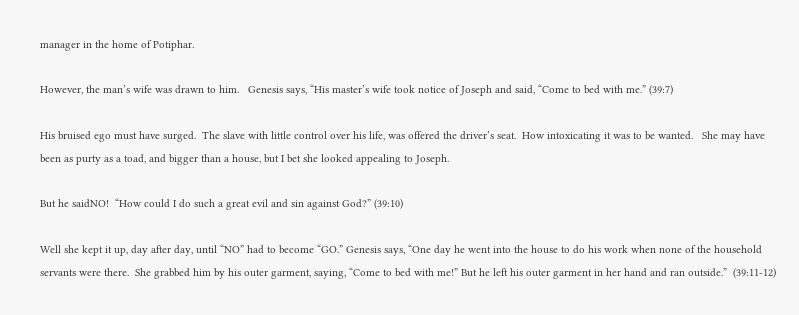manager in the home of Potiphar.

However, the man’s wife was drawn to him.   Genesis says, “His master’s wife took notice of Joseph and said, “Come to bed with me.” (39:7)

His bruised ego must have surged.  The slave with little control over his life, was offered the driver’s seat.  How intoxicating it was to be wanted.   She may have been as purty as a toad, and bigger than a house, but I bet she looked appealing to Joseph.

But he saidNO!  “How could I do such a great evil and sin against God?” (39:10)

Well she kept it up, day after day, until “NO” had to become “GO.” Genesis says, “One day he went into the house to do his work when none of the household servants were there.  She grabbed him by his outer garment, saying, “Come to bed with me!” But he left his outer garment in her hand and ran outside.”  (39:11-12)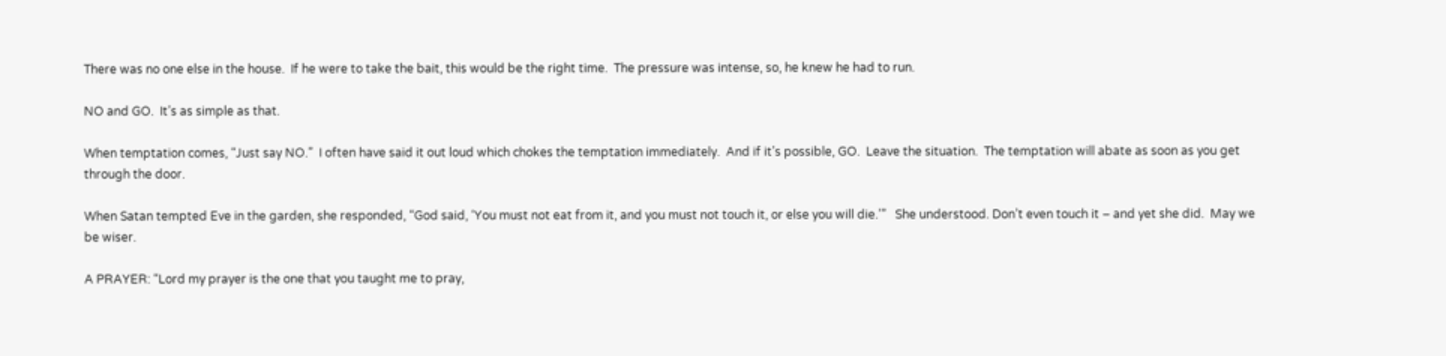There was no one else in the house.  If he were to take the bait, this would be the right time.  The pressure was intense, so, he knew he had to run.

NO and GO.  It’s as simple as that.

When temptation comes, “Just say NO.”  I often have said it out loud which chokes the temptation immediately.  And if it’s possible, GO.  Leave the situation.  The temptation will abate as soon as you get through the door.

When Satan tempted Eve in the garden, she responded, “God said, ‘You must not eat from it, and you must not touch it, or else you will die.’”   She understood. Don’t even touch it – and yet she did.  May we be wiser.

A PRAYER: “Lord my prayer is the one that you taught me to pray,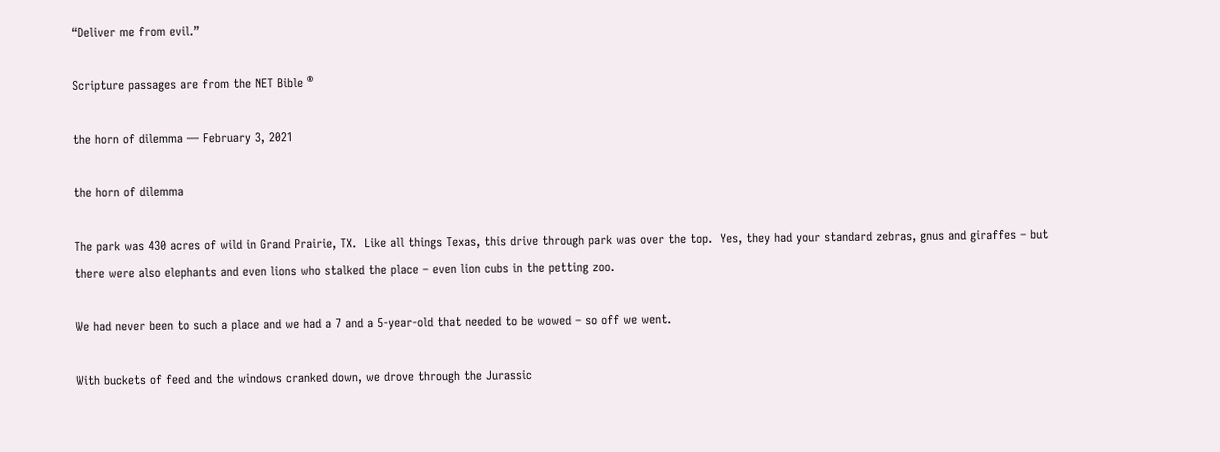“Deliver me from evil.”

Scripture passages are from the NET Bible ®

the horn of dilemma — February 3, 2021

the horn of dilemma

The park was 430 acres of wild in Grand Prairie, TX.  Like all things Texas, this drive through park was over the top.  Yes, they had your standard zebras, gnus and giraffes – but there were also elephants and even lions who stalked the place – even lion cubs in the petting zoo.

We had never been to such a place and we had a 7 and a 5-year-old that needed to be wowed – so off we went.

With buckets of feed and the windows cranked down, we drove through the Jurassic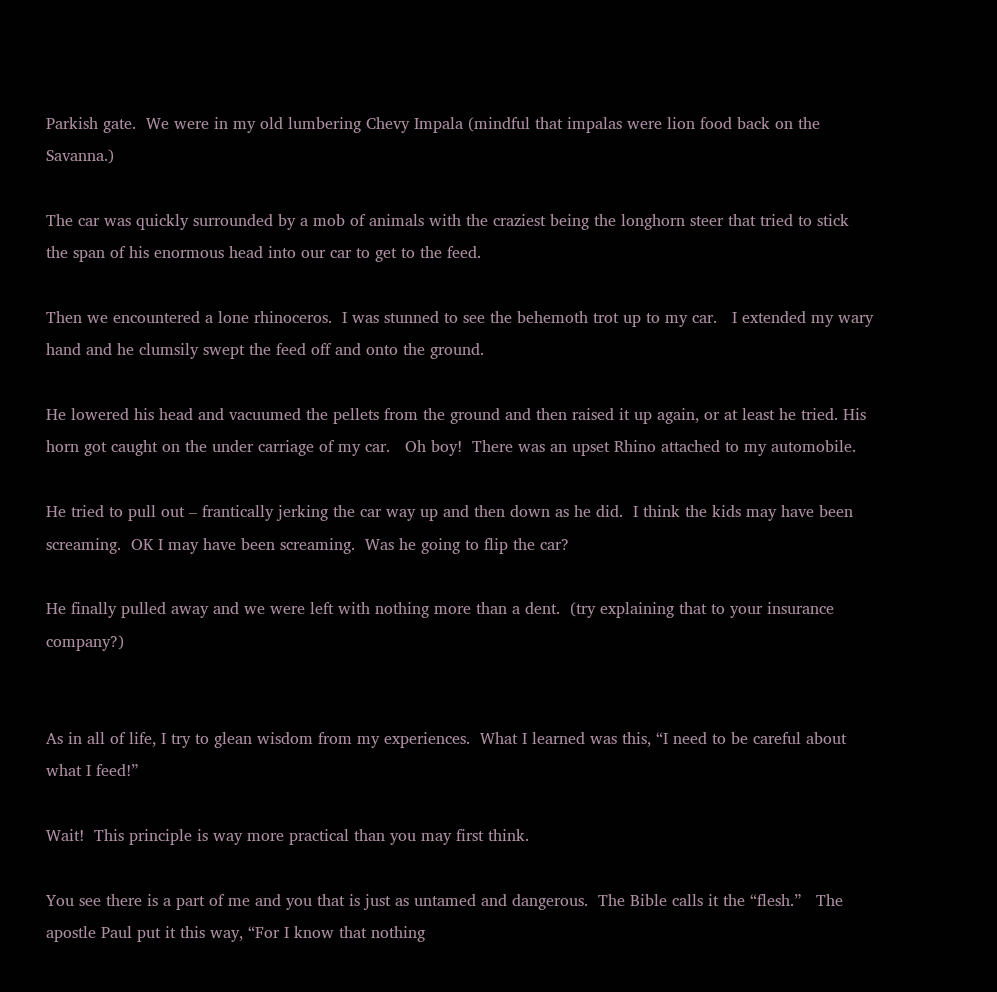Parkish gate.  We were in my old lumbering Chevy Impala (mindful that impalas were lion food back on the Savanna.)

The car was quickly surrounded by a mob of animals with the craziest being the longhorn steer that tried to stick the span of his enormous head into our car to get to the feed.

Then we encountered a lone rhinoceros.  I was stunned to see the behemoth trot up to my car.   I extended my wary hand and he clumsily swept the feed off and onto the ground.

He lowered his head and vacuumed the pellets from the ground and then raised it up again, or at least he tried. His horn got caught on the under carriage of my car.   Oh boy!  There was an upset Rhino attached to my automobile.

He tried to pull out – frantically jerking the car way up and then down as he did.  I think the kids may have been screaming.  OK I may have been screaming.  Was he going to flip the car?

He finally pulled away and we were left with nothing more than a dent.  (try explaining that to your insurance company?)


As in all of life, I try to glean wisdom from my experiences.  What I learned was this, “I need to be careful about what I feed!”

Wait!  This principle is way more practical than you may first think.

You see there is a part of me and you that is just as untamed and dangerous.  The Bible calls it the “flesh.”   The apostle Paul put it this way, “For I know that nothing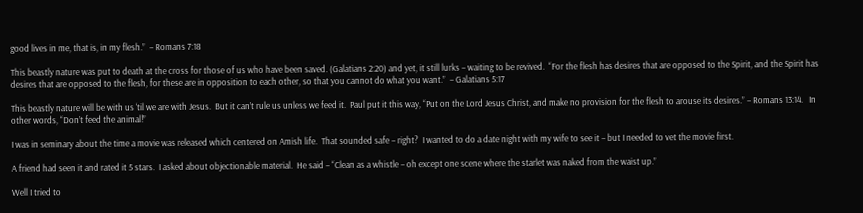good lives in me, that is, in my flesh.”  – Romans 7:18

This beastly nature was put to death at the cross for those of us who have been saved. (Galatians 2:20) and yet, it still lurks – waiting to be revived.  “For the flesh has desires that are opposed to the Spirit, and the Spirit has desires that are opposed to the flesh, for these are in opposition to each other, so that you cannot do what you want.”  – Galatians 5:17

This beastly nature will be with us ‘til we are with Jesus.  But it can’t rule us unless we feed it.  Paul put it this way, “Put on the Lord Jesus Christ, and make no provision for the flesh to arouse its desires.” – Romans 13:14.   In other words, “Don’t feed the animal!”

I was in seminary about the time a movie was released which centered on Amish life.  That sounded safe – right?  I wanted to do a date night with my wife to see it – but I needed to vet the movie first.

A friend had seen it and rated it 5 stars.  I asked about objectionable material.  He said – “Clean as a whistle – oh except one scene where the starlet was naked from the waist up.”

Well I tried to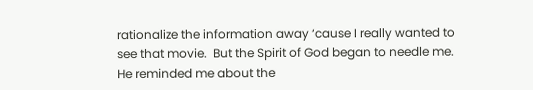rationalize the information away ‘cause I really wanted to see that movie.  But the Spirit of God began to needle me.  He reminded me about the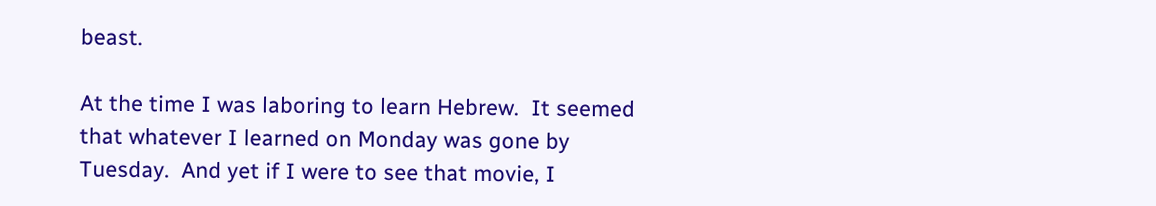beast.

At the time I was laboring to learn Hebrew.  It seemed that whatever I learned on Monday was gone by Tuesday.  And yet if I were to see that movie, I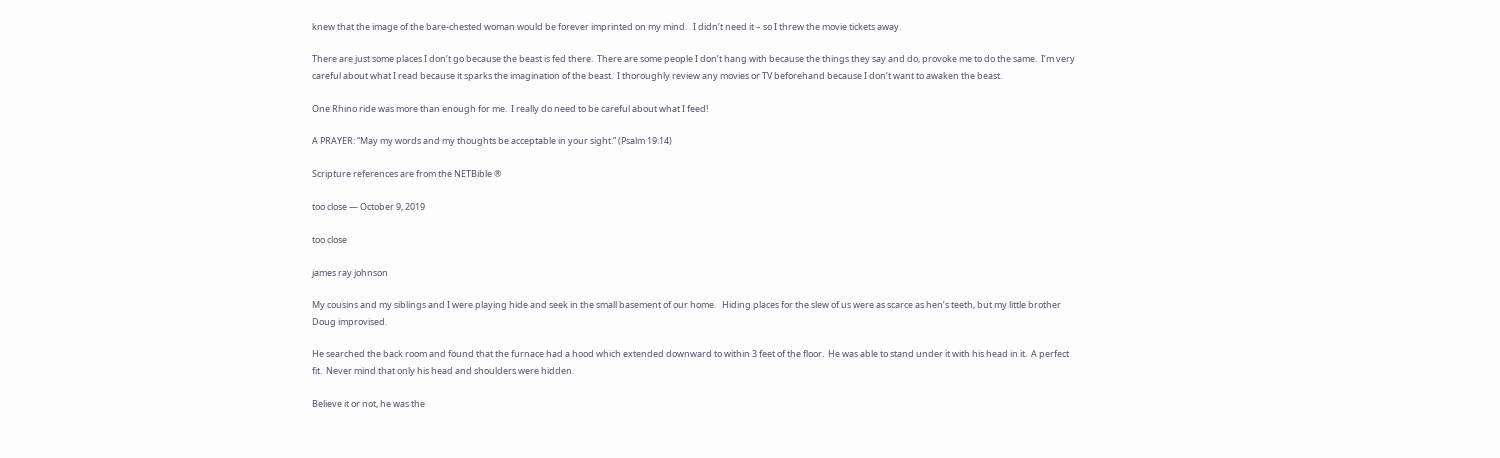knew that the image of the bare-chested woman would be forever imprinted on my mind.   I didn’t need it – so I threw the movie tickets away.

There are just some places I don’t go because the beast is fed there.  There are some people I don’t hang with because the things they say and do, provoke me to do the same.  I’m very careful about what I read because it sparks the imagination of the beast.  I thoroughly review any movies or TV beforehand because I don’t want to awaken the beast.

One Rhino ride was more than enough for me.  I really do need to be careful about what I feed!

A PRAYER: “May my words and my thoughts be acceptable in your sight.” (Psalm 19:14)

Scripture references are from the NETBible ®

too close — October 9, 2019

too close

james ray johnson

My cousins and my siblings and I were playing hide and seek in the small basement of our home.   Hiding places for the slew of us were as scarce as hen’s teeth, but my little brother Doug improvised.

He searched the back room and found that the furnace had a hood which extended downward to within 3 feet of the floor.  He was able to stand under it with his head in it.  A perfect fit.  Never mind that only his head and shoulders were hidden.

Believe it or not, he was the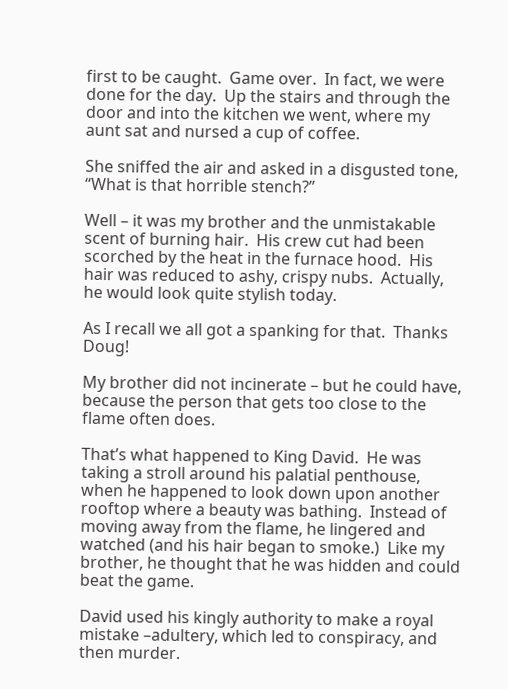first to be caught.  Game over.  In fact, we were done for the day.  Up the stairs and through the door and into the kitchen we went, where my aunt sat and nursed a cup of coffee.

She sniffed the air and asked in a disgusted tone, “What is that horrible stench?”

Well – it was my brother and the unmistakable scent of burning hair.  His crew cut had been scorched by the heat in the furnace hood.  His hair was reduced to ashy, crispy nubs.  Actually, he would look quite stylish today.

As I recall we all got a spanking for that.  Thanks Doug!

My brother did not incinerate – but he could have, because the person that gets too close to the flame often does.

That’s what happened to King David.  He was taking a stroll around his palatial penthouse, when he happened to look down upon another rooftop where a beauty was bathing.  Instead of moving away from the flame, he lingered and watched (and his hair began to smoke.)  Like my brother, he thought that he was hidden and could beat the game.

David used his kingly authority to make a royal mistake –adultery, which led to conspiracy, and then murder.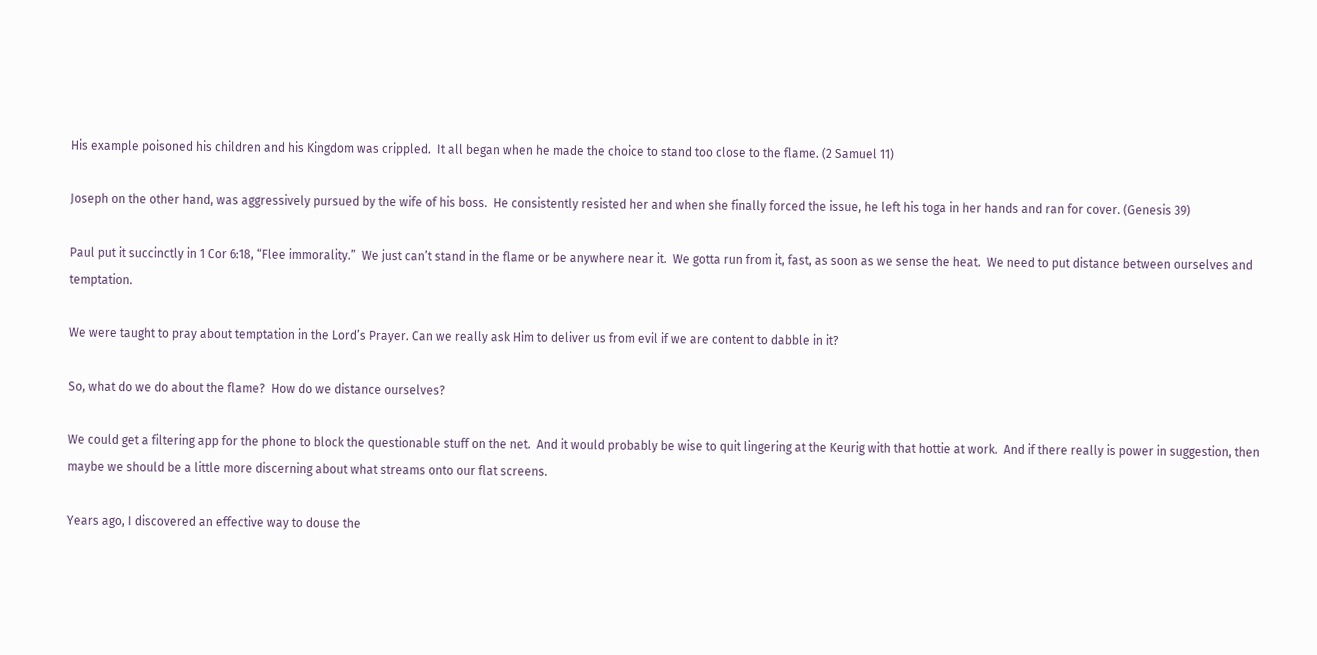His example poisoned his children and his Kingdom was crippled.  It all began when he made the choice to stand too close to the flame. (2 Samuel 11)

Joseph on the other hand, was aggressively pursued by the wife of his boss.  He consistently resisted her and when she finally forced the issue, he left his toga in her hands and ran for cover. (Genesis 39)

Paul put it succinctly in 1 Cor 6:18, “Flee immorality.”  We just can’t stand in the flame or be anywhere near it.  We gotta run from it, fast, as soon as we sense the heat.  We need to put distance between ourselves and temptation.

We were taught to pray about temptation in the Lord’s Prayer. Can we really ask Him to deliver us from evil if we are content to dabble in it?

So, what do we do about the flame?  How do we distance ourselves?

We could get a filtering app for the phone to block the questionable stuff on the net.  And it would probably be wise to quit lingering at the Keurig with that hottie at work.  And if there really is power in suggestion, then maybe we should be a little more discerning about what streams onto our flat screens.

Years ago, I discovered an effective way to douse the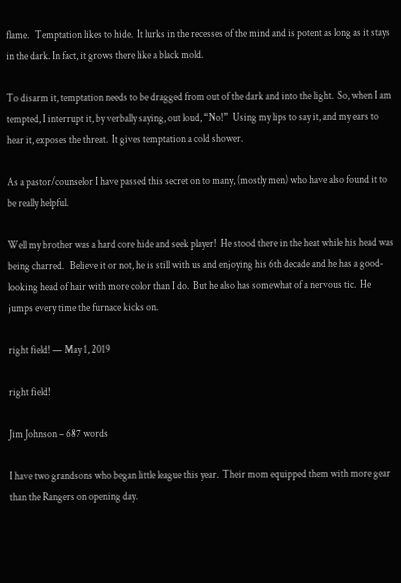flame.   Temptation likes to hide.  It lurks in the recesses of the mind and is potent as long as it stays in the dark. In fact, it grows there like a black mold.

To disarm it, temptation needs to be dragged from out of the dark and into the light.  So, when I am tempted, I interrupt it, by verbally saying, out loud, “No!”  Using my lips to say it, and my ears to hear it, exposes the threat.  It gives temptation a cold shower.

As a pastor/counselor I have passed this secret on to many, (mostly men) who have also found it to be really helpful.

Well my brother was a hard core hide and seek player!  He stood there in the heat while his head was being charred.   Believe it or not, he is still with us and enjoying his 6th decade and he has a good-looking head of hair with more color than I do.  But he also has somewhat of a nervous tic.  He jumps every time the furnace kicks on.

right field! — May 1, 2019

right field!

Jim Johnson – 687 words

I have two grandsons who began little league this year.  Their mom equipped them with more gear than the Rangers on opening day.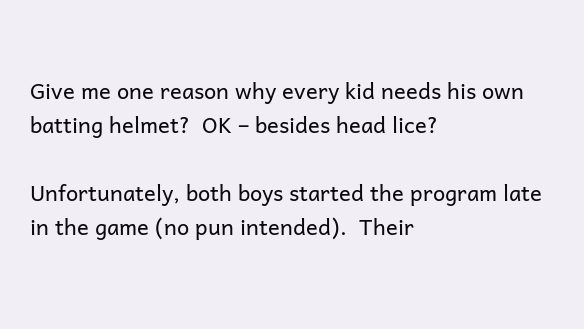Give me one reason why every kid needs his own batting helmet?  OK – besides head lice?

Unfortunately, both boys started the program late in the game (no pun intended).  Their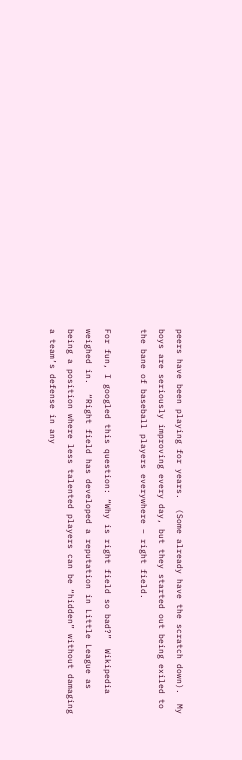peers have been playing for years.  (Some already have the scratch down).  My boys are seriously improving every day, but they started out being exiled to the bane of baseball players everywhere – right field.

For fun, I googled this question: “Why is right field so bad?”  Wikipedia weighed in.  “Right field has developed a reputation in Little League as being a position where less talented players can be “hidden” without damaging a team’s defense in any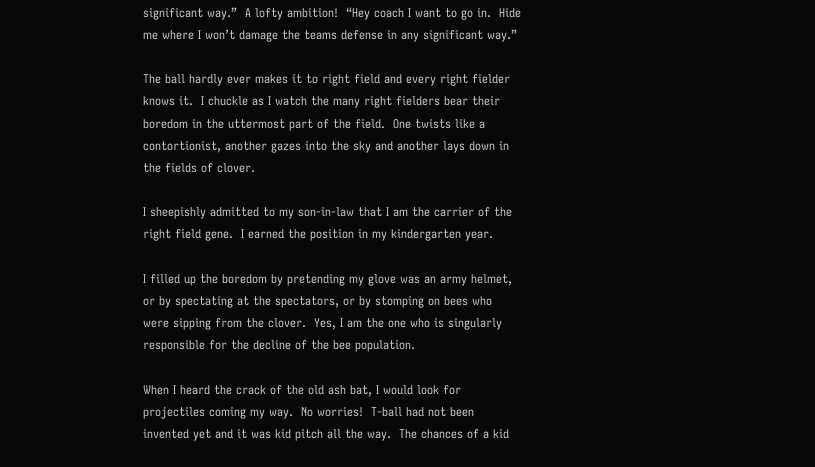significant way.”  A lofty ambition!  “Hey coach I want to go in.  Hide me where I won’t damage the teams defense in any significant way.”

The ball hardly ever makes it to right field and every right fielder knows it.  I chuckle as I watch the many right fielders bear their boredom in the uttermost part of the field.  One twists like a contortionist, another gazes into the sky and another lays down in the fields of clover.

I sheepishly admitted to my son-in-law that I am the carrier of the right field gene.  I earned the position in my kindergarten year.

I filled up the boredom by pretending my glove was an army helmet, or by spectating at the spectators, or by stomping on bees who were sipping from the clover.  Yes, I am the one who is singularly responsible for the decline of the bee population.

When I heard the crack of the old ash bat, I would look for projectiles coming my way.  No worries!  T-ball had not been invented yet and it was kid pitch all the way.  The chances of a kid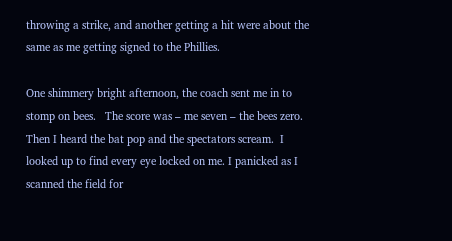throwing a strike, and another getting a hit were about the same as me getting signed to the Phillies.

One shimmery bright afternoon, the coach sent me in to stomp on bees.   The score was – me seven – the bees zero.  Then I heard the bat pop and the spectators scream.  I looked up to find every eye locked on me. I panicked as I scanned the field for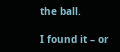the ball.

I found it – or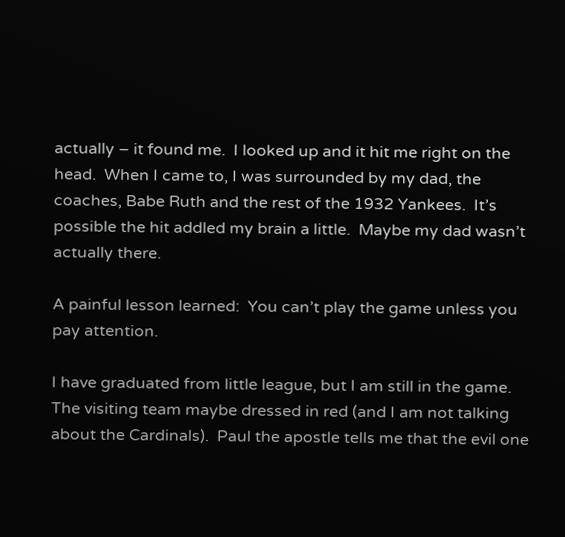actually – it found me.  I looked up and it hit me right on the head.  When I came to, I was surrounded by my dad, the coaches, Babe Ruth and the rest of the 1932 Yankees.  It’s possible the hit addled my brain a little.  Maybe my dad wasn’t actually there.

A painful lesson learned:  You can’t play the game unless you pay attention.

I have graduated from little league, but I am still in the game.  The visiting team maybe dressed in red (and I am not talking about the Cardinals).  Paul the apostle tells me that the evil one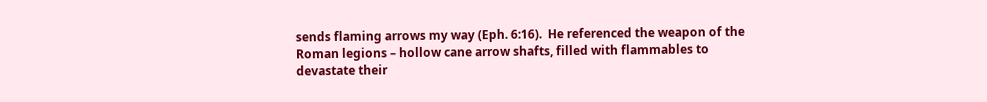sends flaming arrows my way (Eph. 6:16).  He referenced the weapon of the Roman legions – hollow cane arrow shafts, filled with flammables to devastate their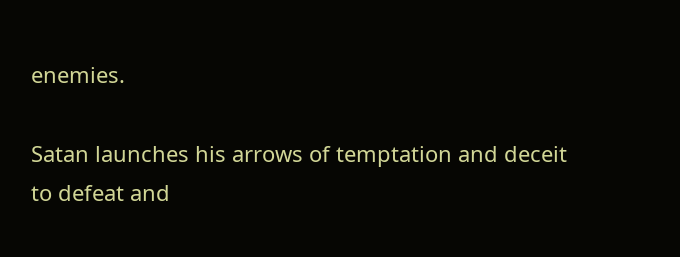enemies.

Satan launches his arrows of temptation and deceit to defeat and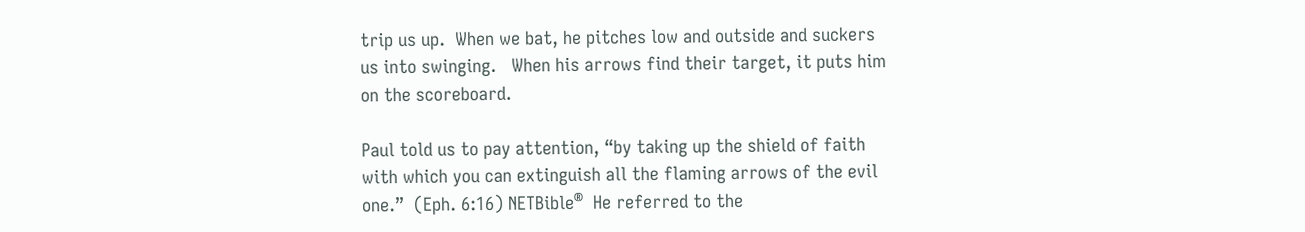trip us up.  When we bat, he pitches low and outside and suckers us into swinging.   When his arrows find their target, it puts him on the scoreboard.

Paul told us to pay attention, “by taking up the shield of faith with which you can extinguish all the flaming arrows of the evil one.”  (Eph. 6:16) NETBible®  He referred to the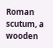Roman scutum, a wooden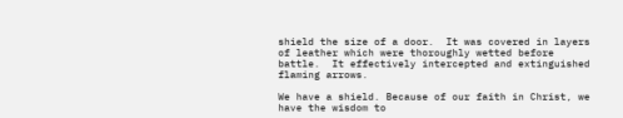shield the size of a door.  It was covered in layers of leather which were thoroughly wetted before battle.  It effectively intercepted and extinguished flaming arrows.

We have a shield. Because of our faith in Christ, we have the wisdom to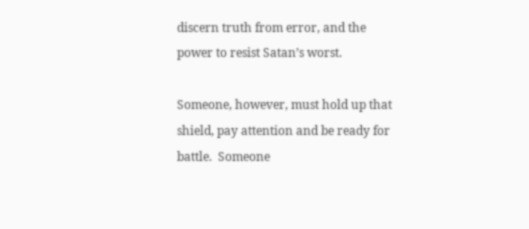discern truth from error, and the power to resist Satan’s worst.

Someone, however, must hold up that shield, pay attention and be ready for battle.  Someone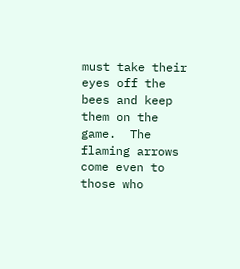must take their eyes off the bees and keep them on the game.  The flaming arrows come even to those who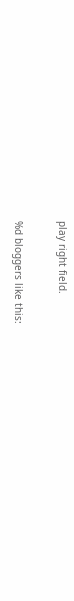play right field.

%d bloggers like this: